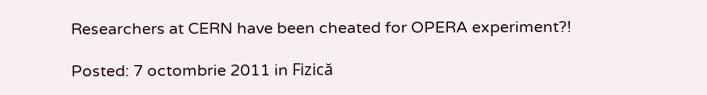Researchers at CERN have been cheated for OPERA experiment?!

Posted: 7 octombrie 2011 in Fizică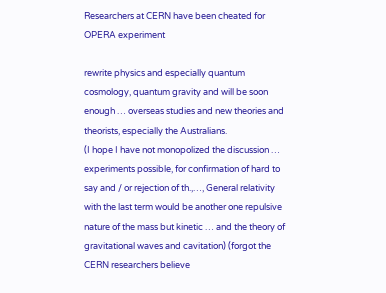Researchers at CERN have been cheated for OPERA experiment

rewrite physics and especially quantum cosmology, quantum gravity and will be soon enough … overseas studies and new theories and theorists, especially the Australians.
(I hope I have not monopolized the discussion … experiments possible, for confirmation of hard to say and / or rejection of th.,…, General relativity with the last term would be another one repulsive nature of the mass but kinetic … and the theory of gravitational waves and cavitation) (forgot the CERN researchers believe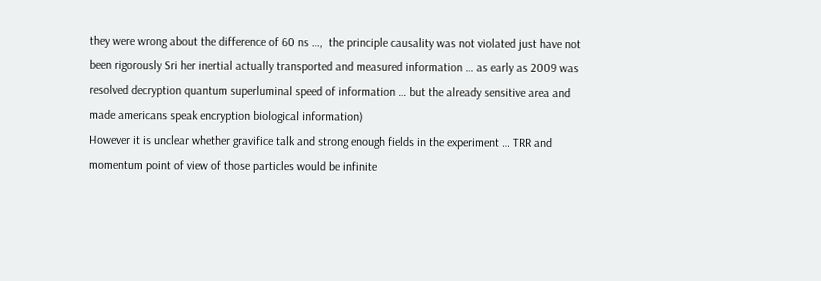they were wrong about the difference of 60 ns …,  the principle causality was not violated just have not been rigorously Sri her inertial actually transported and measured information … as early as 2009 was resolved decryption quantum superluminal speed of information … but the already sensitive area and made americans speak encryption biological information)
However it is unclear whether gravifice talk and strong enough fields in the experiment … TRR and momentum point of view of those particles would be infinite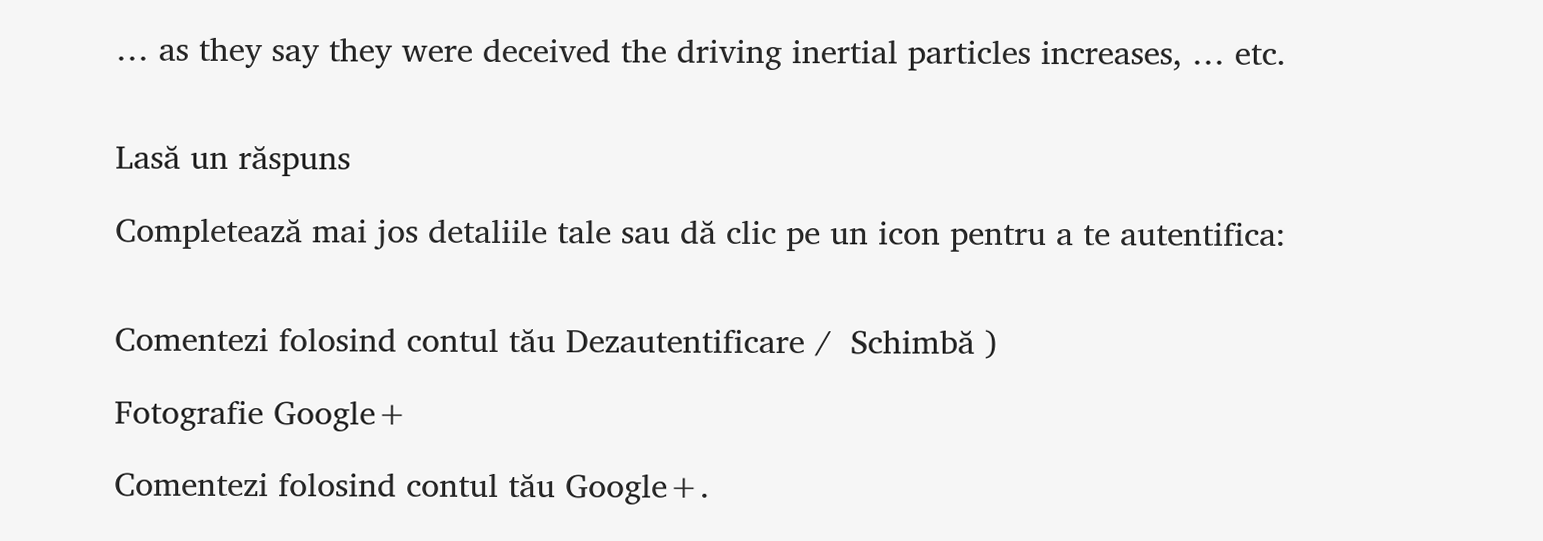… as they say they were deceived the driving inertial particles increases, … etc.


Lasă un răspuns

Completează mai jos detaliile tale sau dă clic pe un icon pentru a te autentifica:


Comentezi folosind contul tău Dezautentificare /  Schimbă )

Fotografie Google+

Comentezi folosind contul tău Google+.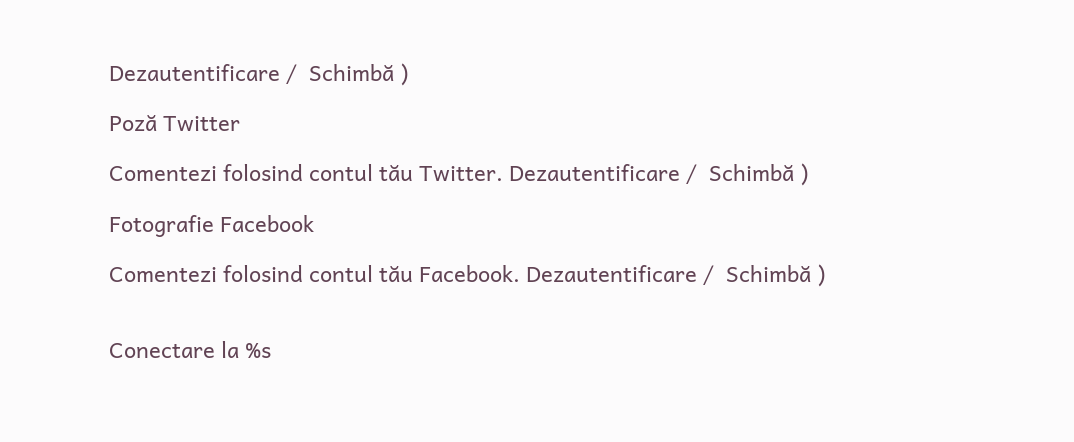Dezautentificare /  Schimbă )

Poză Twitter

Comentezi folosind contul tău Twitter. Dezautentificare /  Schimbă )

Fotografie Facebook

Comentezi folosind contul tău Facebook. Dezautentificare /  Schimbă )


Conectare la %s